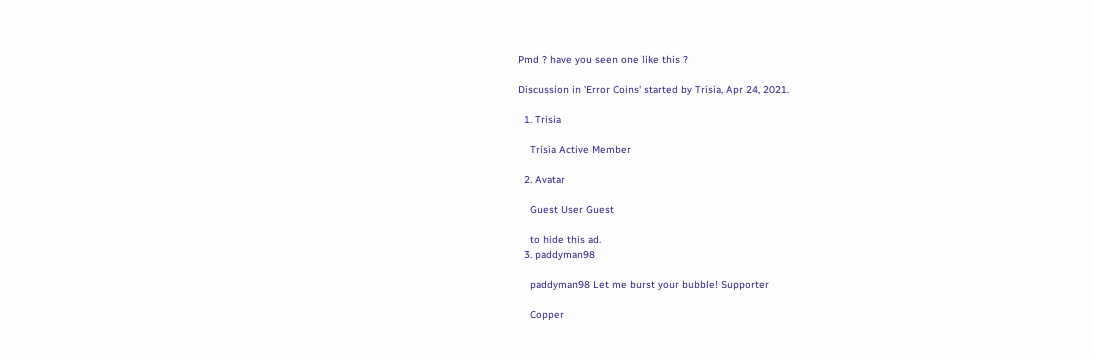Pmd ? have you seen one like this ?

Discussion in 'Error Coins' started by Trisia, Apr 24, 2021.

  1. Trisia

    Trisia Active Member

  2. Avatar

    Guest User Guest

    to hide this ad.
  3. paddyman98

    paddyman98 Let me burst your bubble! Supporter

    Copper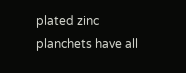plated zinc planchets have all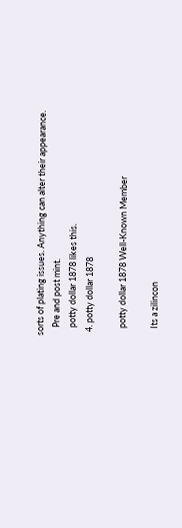sorts of plating issues. Anything can alter their appearance.
    Pre and post mint.
    potty dollar 1878 likes this.
  4. potty dollar 1878

    potty dollar 1878 Well-Known Member

    Its a zilincon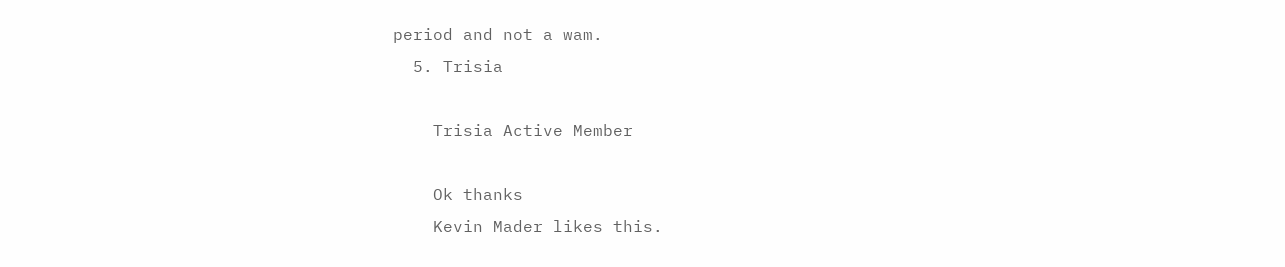period and not a wam.
  5. Trisia

    Trisia Active Member

    Ok thanks
    Kevin Mader likes this.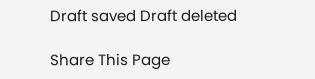Draft saved Draft deleted

Share This Page